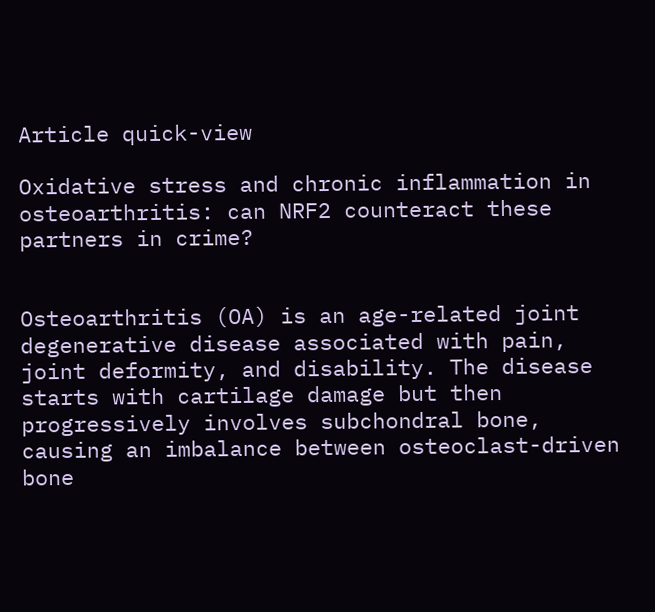Article quick-view

Oxidative stress and chronic inflammation in osteoarthritis: can NRF2 counteract these partners in crime?


Osteoarthritis (OA) is an age-related joint degenerative disease associated with pain, joint deformity, and disability. The disease starts with cartilage damage but then progressively involves subchondral bone, causing an imbalance between osteoclast-driven bone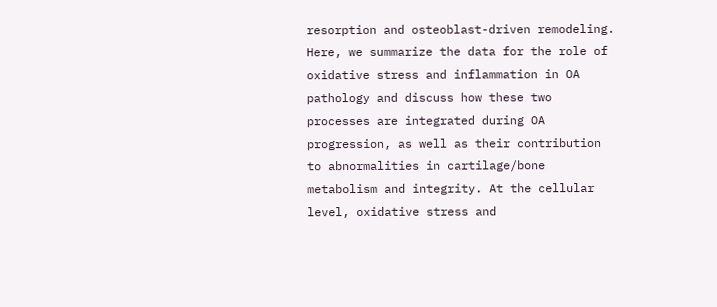resorption and osteoblast-driven remodeling. Here, we summarize the data for the role of oxidative stress and inflammation in OA pathology and discuss how these two processes are integrated during OA progression, as well as their contribution to abnormalities in cartilage/bone metabolism and integrity. At the cellular level, oxidative stress and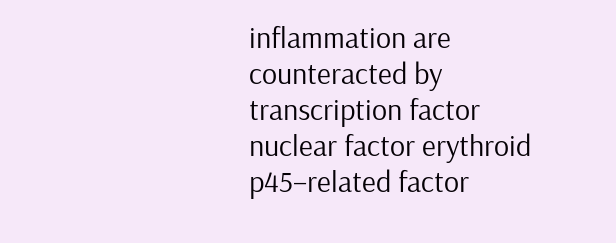inflammation are counteracted by transcription factor nuclear factor erythroid p45–related factor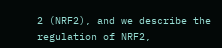2 (NRF2), and we describe the regulation of NRF2,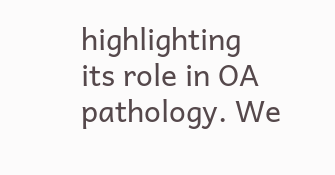highlighting its role in OA pathology. We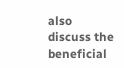also discuss the beneficial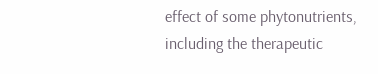effect of some phytonutrients, including the therapeutic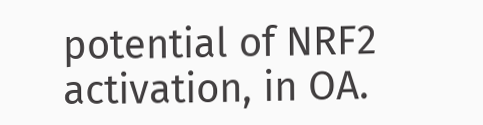potential of NRF2 activation, in OA.